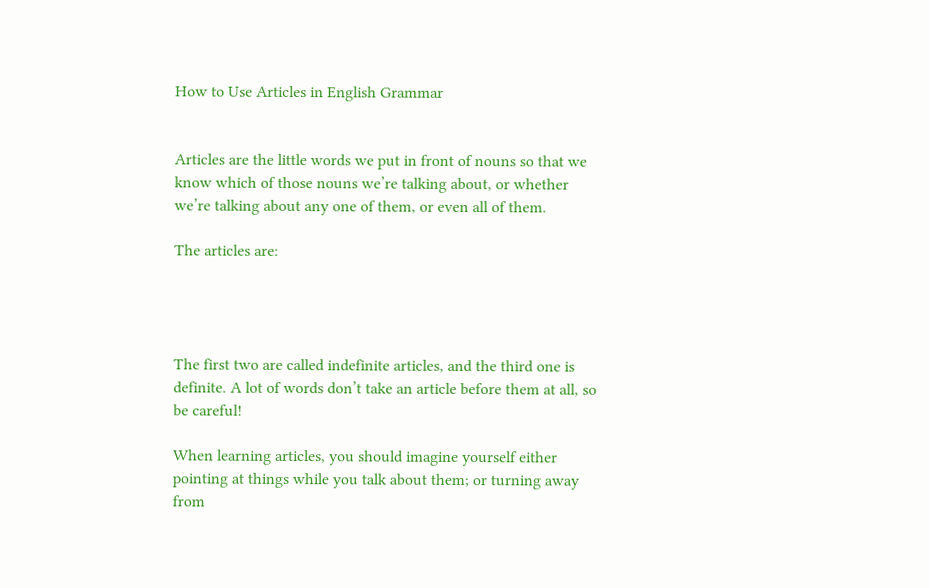How to Use Articles in English Grammar


Articles are the little words we put in front of nouns so that we know which of those nouns we’re talking about, or whether we’re talking about any one of them, or even all of them.

The articles are:




The first two are called indefinite articles, and the third one is definite. A lot of words don’t take an article before them at all, so be careful!

When learning articles, you should imagine yourself either pointing at things while you talk about them; or turning away from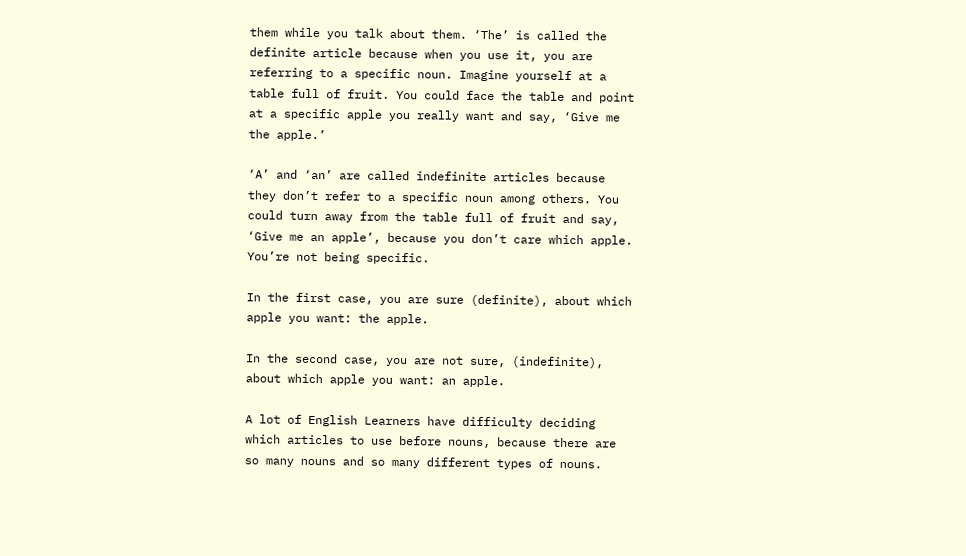them while you talk about them. ‘The’ is called the definite article because when you use it, you are referring to a specific noun. Imagine yourself at a table full of fruit. You could face the table and point at a specific apple you really want and say, ‘Give me the apple.’

‘A’ and ‘an’ are called indefinite articles because they don’t refer to a specific noun among others. You could turn away from the table full of fruit and say, ‘Give me an apple’, because you don’t care which apple. You’re not being specific.

In the first case, you are sure (definite), about which apple you want: the apple.

In the second case, you are not sure, (indefinite), about which apple you want: an apple.

A lot of English Learners have difficulty deciding which articles to use before nouns, because there are so many nouns and so many different types of nouns.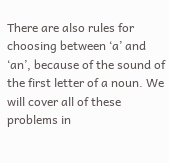There are also rules for choosing between ‘a’ and ‘an’, because of the sound of the first letter of a noun. We will cover all of these problems in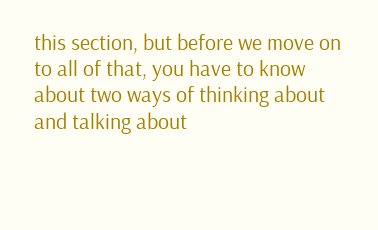this section, but before we move on to all of that, you have to know about two ways of thinking about and talking about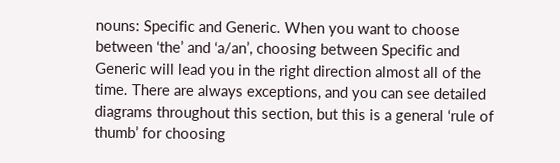nouns: Specific and Generic. When you want to choose between ‘the’ and ‘a/an’, choosing between Specific and Generic will lead you in the right direction almost all of the time. There are always exceptions, and you can see detailed diagrams throughout this section, but this is a general ‘rule of thumb’ for choosing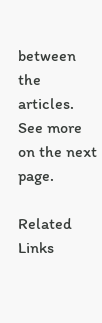between the articles. See more on the next page.

Related Links